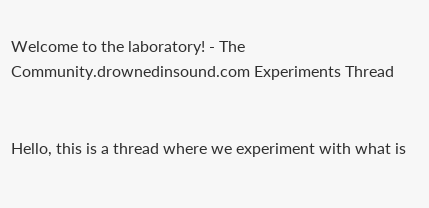Welcome to the laboratory! - The Community.drownedinsound.com Experiments Thread


Hello, this is a thread where we experiment with what is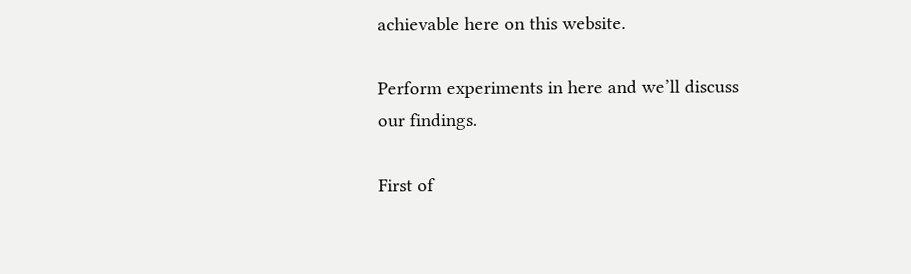achievable here on this website.

Perform experiments in here and we’ll discuss our findings.

First of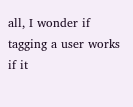all, I wonder if tagging a user works if it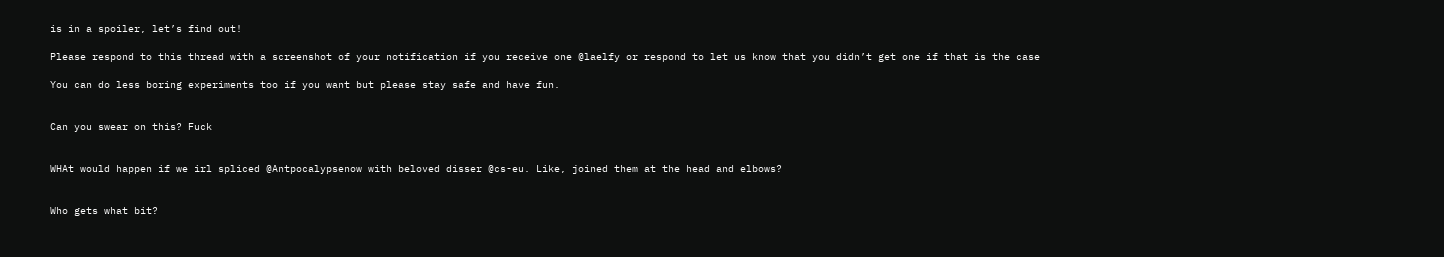is in a spoiler, let’s find out!

Please respond to this thread with a screenshot of your notification if you receive one @laelfy or respond to let us know that you didn’t get one if that is the case

You can do less boring experiments too if you want but please stay safe and have fun.


Can you swear on this? Fuck


WHAt would happen if we irl spliced @Antpocalypsenow with beloved disser @cs-eu. Like, joined them at the head and elbows?


Who gets what bit?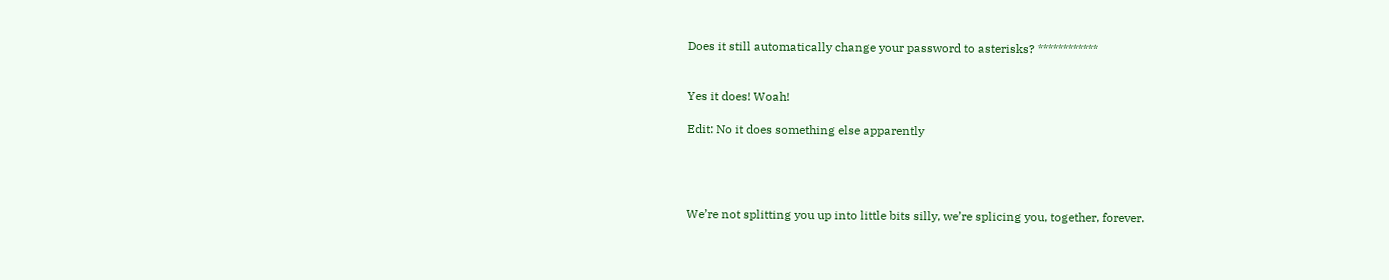Does it still automatically change your password to asterisks? ************


Yes it does! Woah!

Edit: No it does something else apparently




We’re not splitting you up into little bits silly, we’re splicing you, together, forever.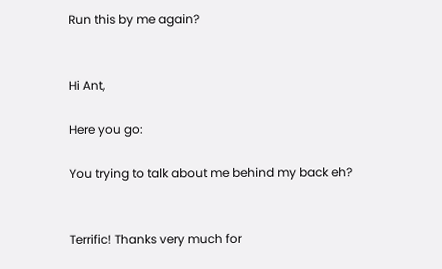Run this by me again?


Hi Ant,

Here you go:

You trying to talk about me behind my back eh?


Terrific! Thanks very much for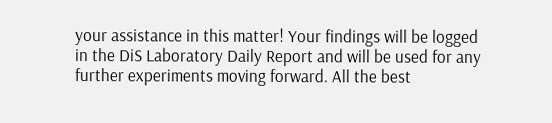your assistance in this matter! Your findings will be logged in the DiS Laboratory Daily Report and will be used for any further experiments moving forward. All the best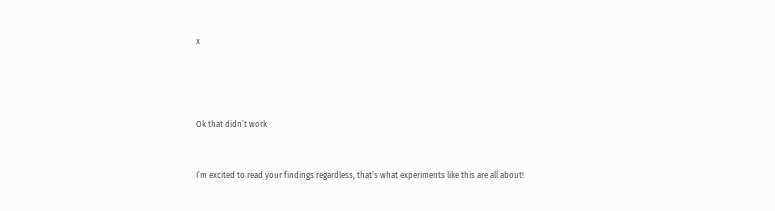x




Ok that didn’t work


I’m excited to read your findings regardless, that’s what experiments like this are all about!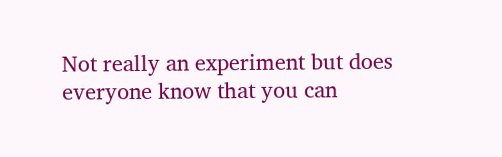Not really an experiment but does everyone know that you can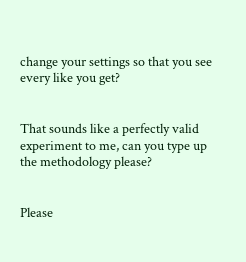change your settings so that you see every like you get?


That sounds like a perfectly valid experiment to me, can you type up the methodology please?


Please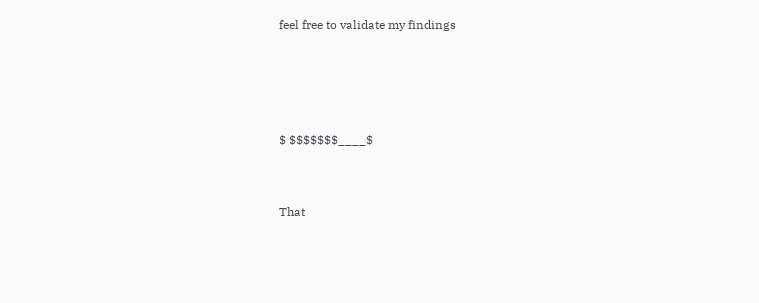feel free to validate my findings







$ $$$$$$$____$




That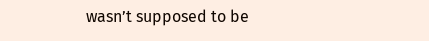wasn’t supposed to be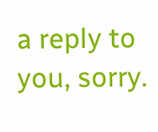a reply to you, sorry.